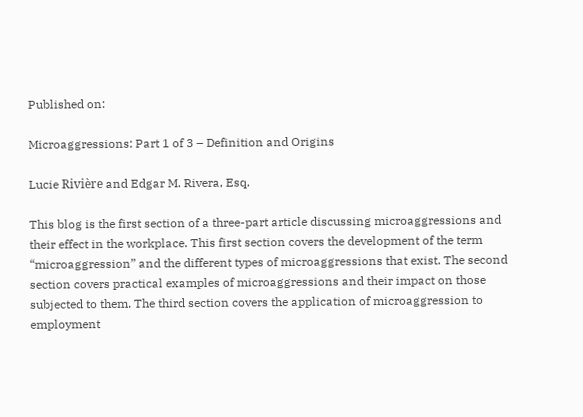Published on:

Microaggressions: Part 1 of 3 – Definition and Origins

Lucie Rivière and Edgar M. Rivera, Esq.

This blog is the first section of a three-part article discussing microaggressions and their effect in the workplace. This first section covers the development of the term “microaggression” and the different types of microaggressions that exist. The second section covers practical examples of microaggressions and their impact on those subjected to them. The third section covers the application of microaggression to employment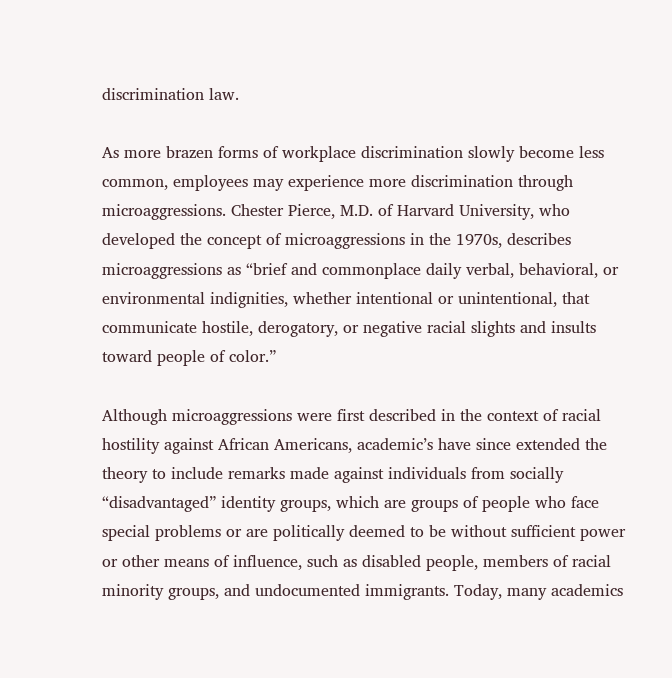discrimination law.

As more brazen forms of workplace discrimination slowly become less common, employees may experience more discrimination through microaggressions. Chester Pierce, M.D. of Harvard University, who developed the concept of microaggressions in the 1970s, describes microaggressions as “brief and commonplace daily verbal, behavioral, or environmental indignities, whether intentional or unintentional, that communicate hostile, derogatory, or negative racial slights and insults toward people of color.”

Although microaggressions were first described in the context of racial hostility against African Americans, academic’s have since extended the theory to include remarks made against individuals from socially “disadvantaged” identity groups, which are groups of people who face special problems or are politically deemed to be without sufficient power or other means of influence, such as disabled people, members of racial minority groups, and undocumented immigrants. Today, many academics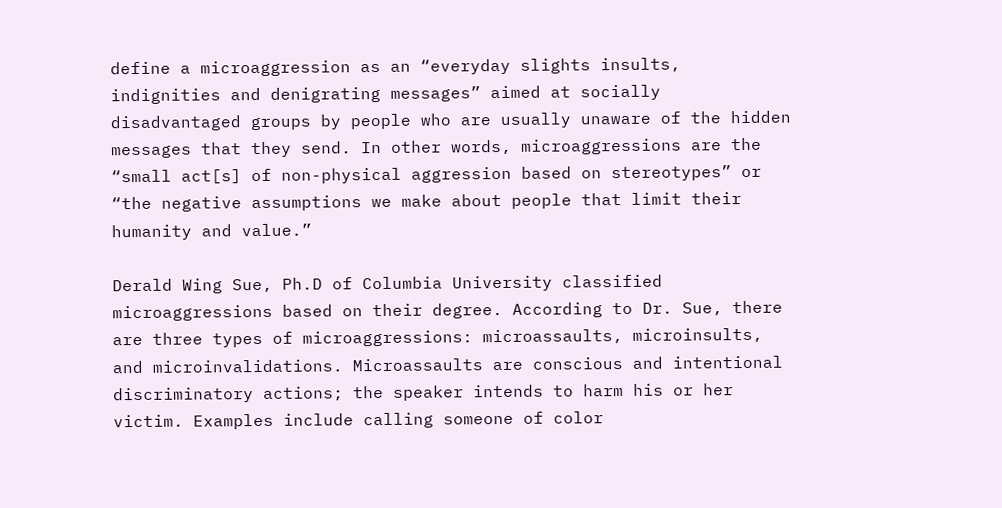define a microaggression as an “everyday slights insults, indignities and denigrating messages” aimed at socially disadvantaged groups by people who are usually unaware of the hidden messages that they send. In other words, microaggressions are the “small act[s] of non-physical aggression based on stereotypes” or “the negative assumptions we make about people that limit their humanity and value.”

Derald Wing Sue, Ph.D of Columbia University classified microaggressions based on their degree. According to Dr. Sue, there are three types of microaggressions: microassaults, microinsults, and microinvalidations. Microassaults are conscious and intentional discriminatory actions; the speaker intends to harm his or her victim. Examples include calling someone of color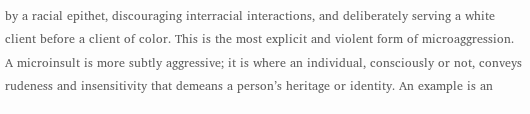by a racial epithet, discouraging interracial interactions, and deliberately serving a white client before a client of color. This is the most explicit and violent form of microaggression. A microinsult is more subtly aggressive; it is where an individual, consciously or not, conveys rudeness and insensitivity that demeans a person’s heritage or identity. An example is an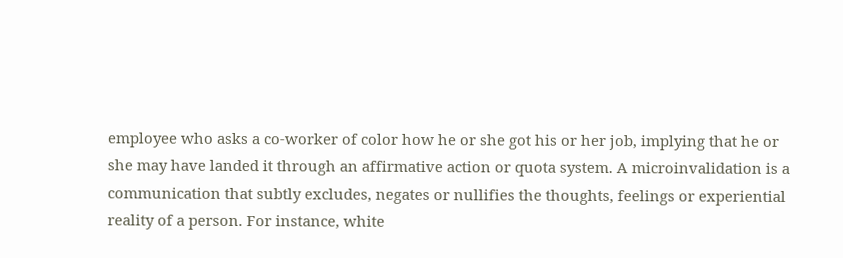employee who asks a co-worker of color how he or she got his or her job, implying that he or she may have landed it through an affirmative action or quota system. A microinvalidation is a communication that subtly excludes, negates or nullifies the thoughts, feelings or experiential reality of a person. For instance, white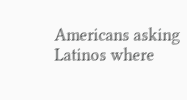Americans asking Latinos where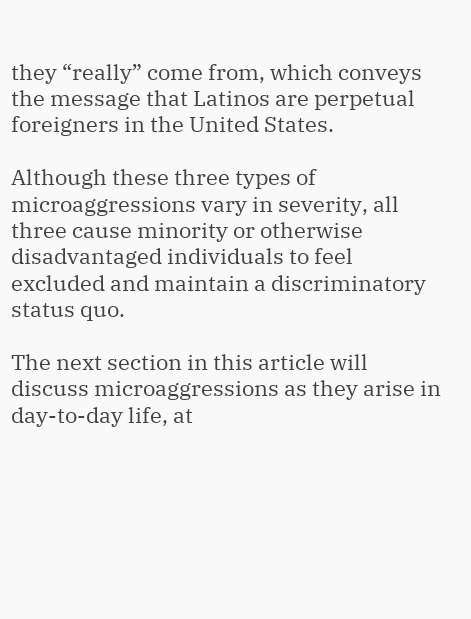they “really” come from, which conveys the message that Latinos are perpetual foreigners in the United States.

Although these three types of microaggressions vary in severity, all three cause minority or otherwise disadvantaged individuals to feel excluded and maintain a discriminatory status quo.

The next section in this article will discuss microaggressions as they arise in day-to-day life, at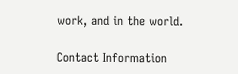work, and in the world.

Contact Information